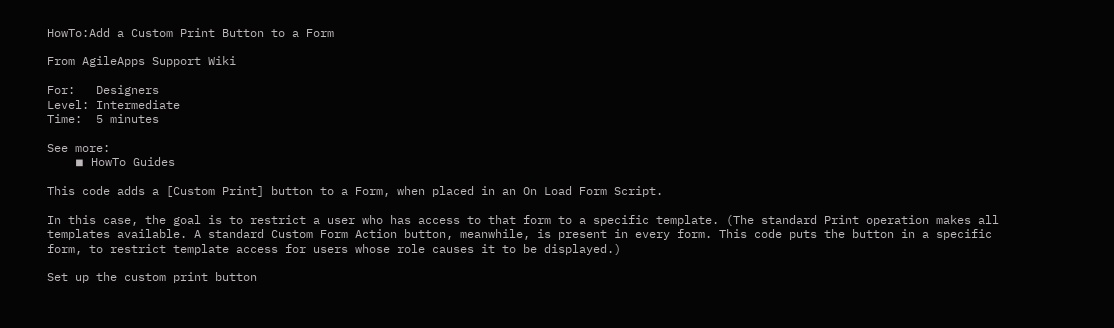HowTo:Add a Custom Print Button to a Form

From AgileApps Support Wiki

For:   Designers
Level: Intermediate
Time:  5 minutes

See more:
    ◾ HowTo Guides

This code adds a [Custom Print] button to a Form, when placed in an On Load Form Script.

In this case, the goal is to restrict a user who has access to that form to a specific template. (The standard Print operation makes all templates available. A standard Custom Form Action button, meanwhile, is present in every form. This code puts the button in a specific form, to restrict template access for users whose role causes it to be displayed.)

Set up the custom print button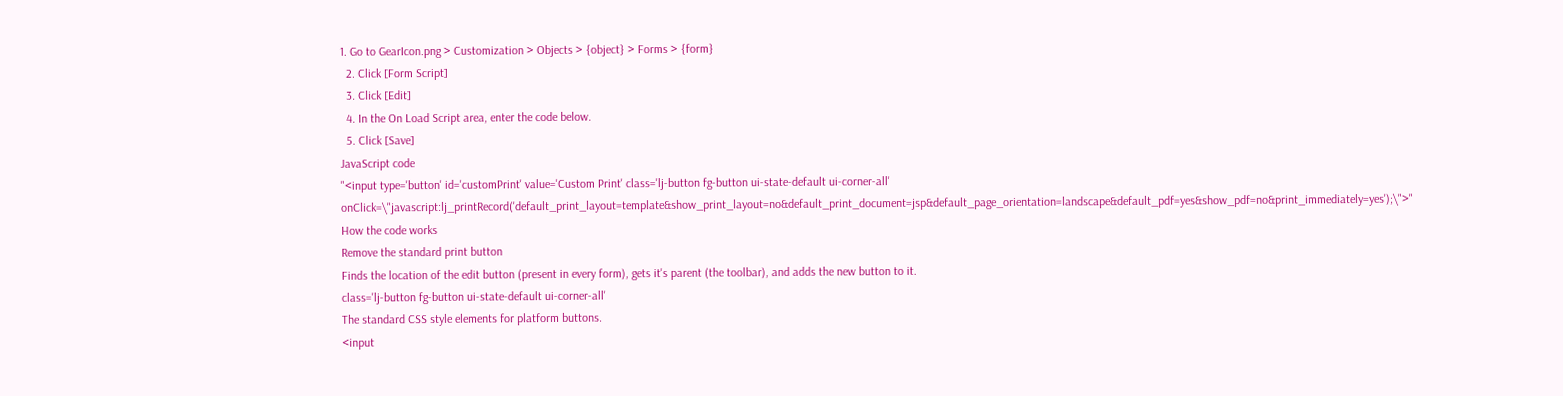1. Go to GearIcon.png > Customization > Objects > {object} > Forms > {form}
  2. Click [Form Script]
  3. Click [Edit]
  4. In the On Load Script area, enter the code below.
  5. Click [Save]
JavaScript code
"<input type='button' id='customPrint' value='Custom Print' class='lj-button fg-button ui-state-default ui-corner-all' onClick=\"javascript:lj_printRecord('default_print_layout=template&show_print_layout=no&default_print_document=jsp&default_page_orientation=landscape&default_pdf=yes&show_pdf=no&print_immediately=yes');\">"
How the code works
Remove the standard print button
Finds the location of the edit button (present in every form), gets it's parent (the toolbar), and adds the new button to it.
class='lj-button fg-button ui-state-default ui-corner-all'
The standard CSS style elements for platform buttons.
<input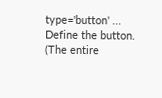type='button' ...
Define the button. (The entire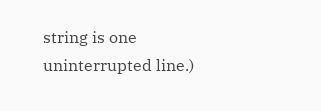string is one uninterrupted line.)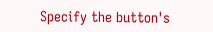Specify the button's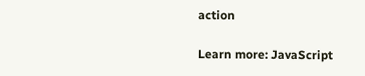action

Learn more: JavaScript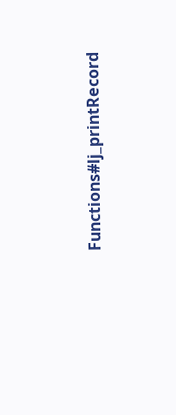Functions#lj_printRecord